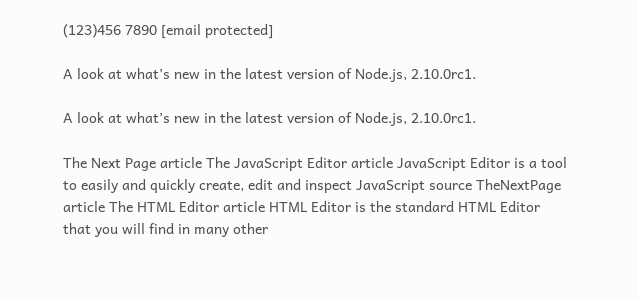(123)456 7890 [email protected]

A look at what’s new in the latest version of Node.js, 2.10.0rc1.

A look at what’s new in the latest version of Node.js, 2.10.0rc1.

The Next Page article The JavaScript Editor article JavaScript Editor is a tool to easily and quickly create, edit and inspect JavaScript source TheNextPage article The HTML Editor article HTML Editor is the standard HTML Editor that you will find in many other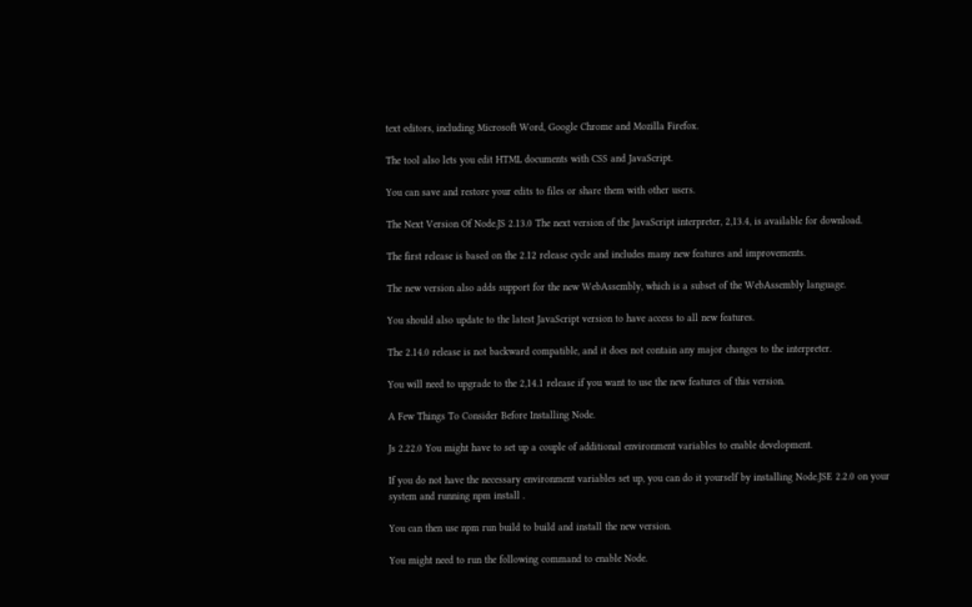text editors, including Microsoft Word, Google Chrome and Mozilla Firefox.

The tool also lets you edit HTML documents with CSS and JavaScript.

You can save and restore your edits to files or share them with other users.

The Next Version Of Node.JS 2.13.0 The next version of the JavaScript interpreter, 2,13.4, is available for download.

The first release is based on the 2.12 release cycle and includes many new features and improvements.

The new version also adds support for the new WebAssembly, which is a subset of the WebAssembly language.

You should also update to the latest JavaScript version to have access to all new features.

The 2.14.0 release is not backward compatible, and it does not contain any major changes to the interpreter.

You will need to upgrade to the 2,14.1 release if you want to use the new features of this version.

A Few Things To Consider Before Installing Node.

Js 2.22.0 You might have to set up a couple of additional environment variables to enable development.

If you do not have the necessary environment variables set up, you can do it yourself by installing Node.JSE 2.2.0 on your system and running npm install .

You can then use npm run build to build and install the new version.

You might need to run the following command to enable Node.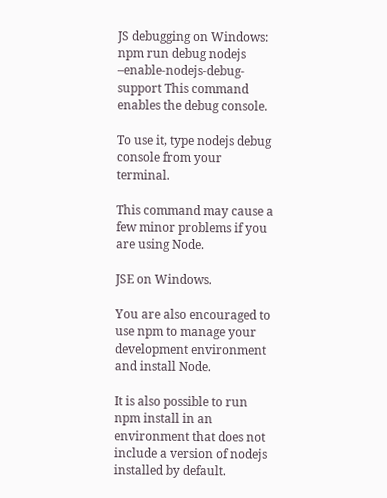JS debugging on Windows: npm run debug nodejs –enable-nodejs-debug-support This command enables the debug console.

To use it, type nodejs debug console from your terminal.

This command may cause a few minor problems if you are using Node.

JSE on Windows.

You are also encouraged to use npm to manage your development environment and install Node.

It is also possible to run npm install in an environment that does not include a version of nodejs installed by default.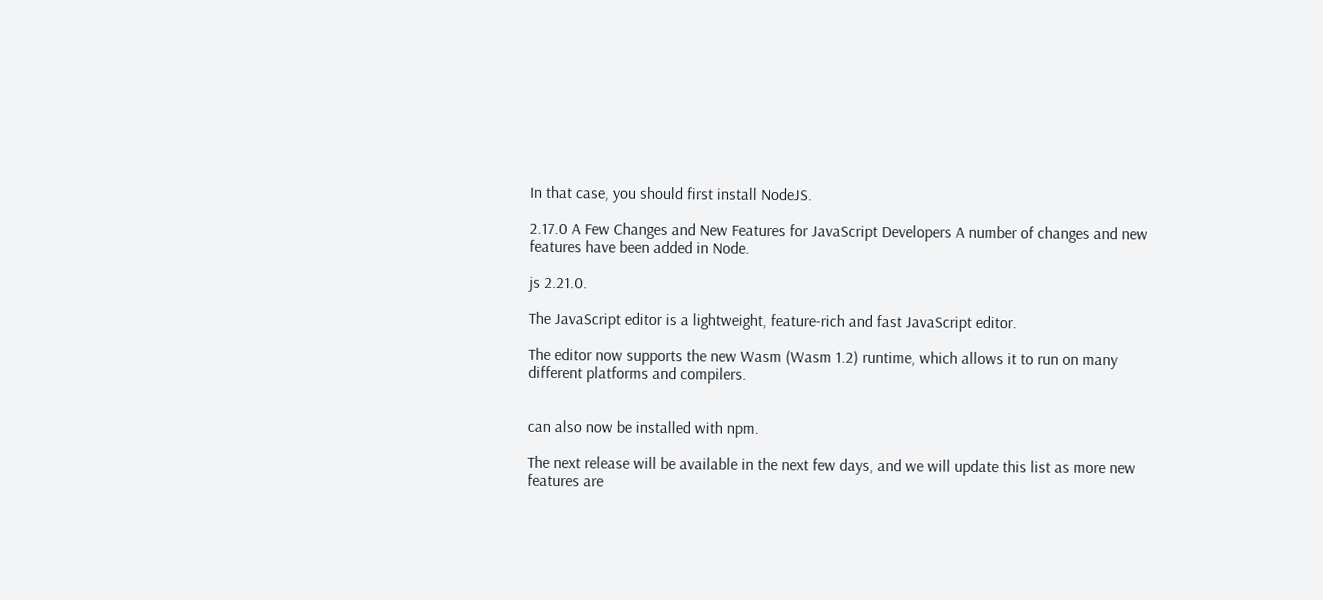In that case, you should first install NodeJS.

2.17.0 A Few Changes and New Features for JavaScript Developers A number of changes and new features have been added in Node.

js 2.21.0.

The JavaScript editor is a lightweight, feature-rich and fast JavaScript editor.

The editor now supports the new Wasm (Wasm 1.2) runtime, which allows it to run on many different platforms and compilers.


can also now be installed with npm.

The next release will be available in the next few days, and we will update this list as more new features are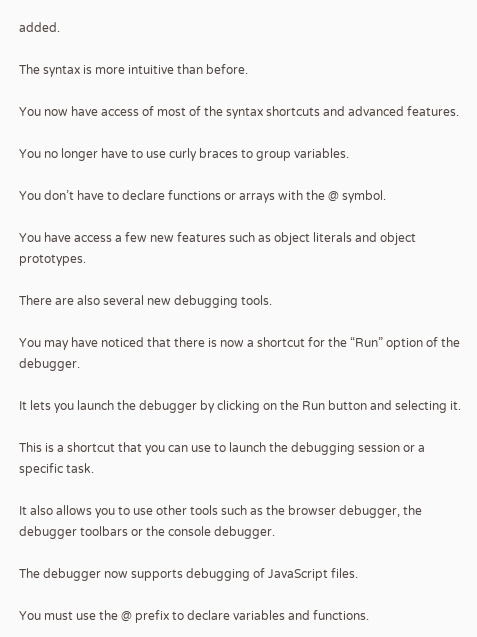added.

The syntax is more intuitive than before.

You now have access of most of the syntax shortcuts and advanced features.

You no longer have to use curly braces to group variables.

You don’t have to declare functions or arrays with the @ symbol.

You have access a few new features such as object literals and object prototypes.

There are also several new debugging tools.

You may have noticed that there is now a shortcut for the “Run” option of the debugger.

It lets you launch the debugger by clicking on the Run button and selecting it.

This is a shortcut that you can use to launch the debugging session or a specific task.

It also allows you to use other tools such as the browser debugger, the debugger toolbars or the console debugger.

The debugger now supports debugging of JavaScript files.

You must use the @ prefix to declare variables and functions.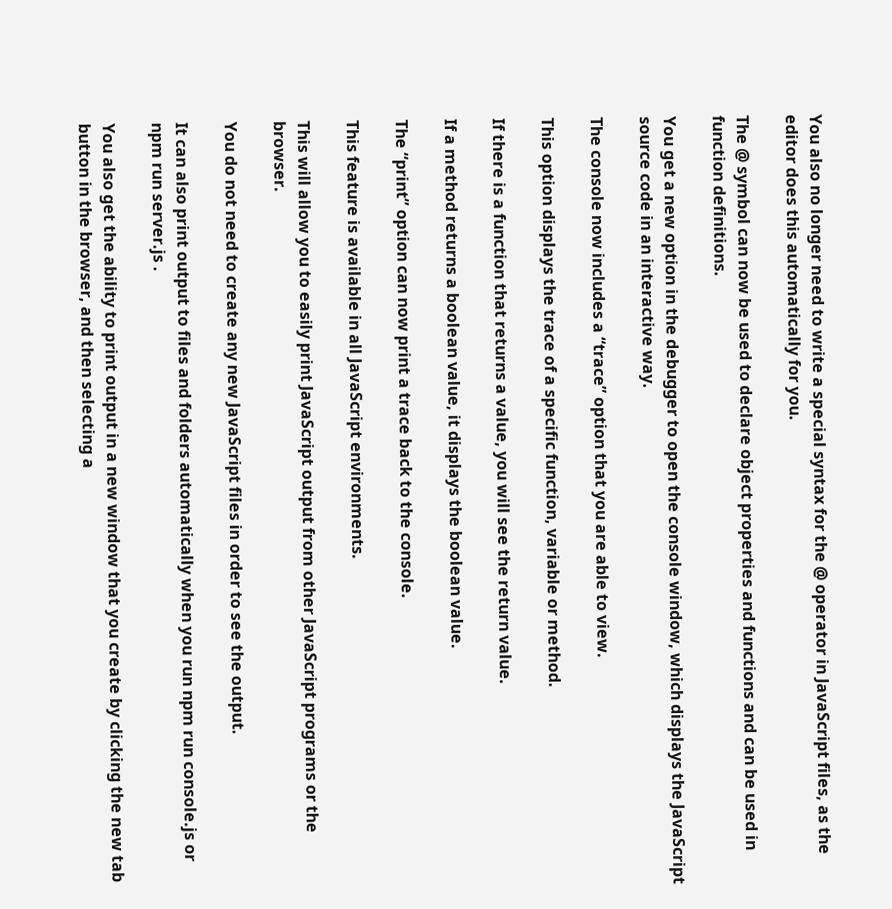You also no longer need to write a special syntax for the @ operator in JavaScript files, as the editor does this automatically for you.

The @ symbol can now be used to declare object properties and functions and can be used in function definitions.

You get a new option in the debugger to open the console window, which displays the JavaScript source code in an interactive way.

The console now includes a “trace” option that you are able to view.

This option displays the trace of a specific function, variable or method.

If there is a function that returns a value, you will see the return value.

If a method returns a boolean value, it displays the boolean value.

The “print” option can now print a trace back to the console.

This feature is available in all JavaScript environments.

This will allow you to easily print JavaScript output from other JavaScript programs or the browser.

You do not need to create any new JavaScript files in order to see the output.

It can also print output to files and folders automatically when you run npm run console.js or npm run server.js .

You also get the ability to print output in a new window that you create by clicking the new tab button in the browser, and then selecting a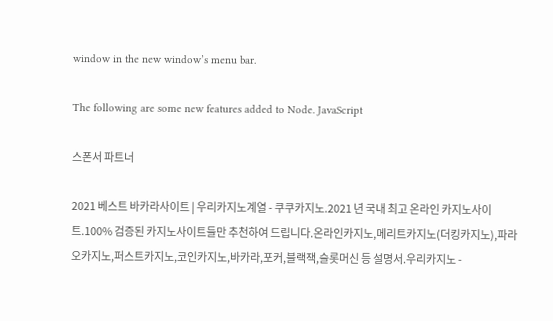window in the new window’s menu bar.

The following are some new features added to Node. JavaScript

스폰서 파트너

2021 베스트 바카라사이트 | 우리카지노계열 - 쿠쿠카지노.2021 년 국내 최고 온라인 카지노사이트.100% 검증된 카지노사이트들만 추천하여 드립니다.온라인카지노,메리트카지노(더킹카지노),파라오카지노,퍼스트카지노,코인카지노,바카라,포커,블랙잭,슬롯머신 등 설명서.우리카지노 -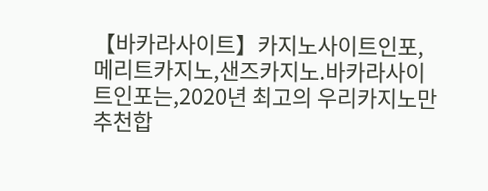【바카라사이트】카지노사이트인포,메리트카지노,샌즈카지노.바카라사이트인포는,2020년 최고의 우리카지노만추천합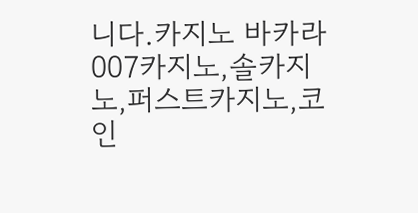니다.카지노 바카라 007카지노,솔카지노,퍼스트카지노,코인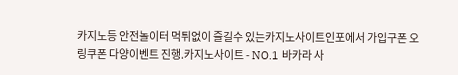카지노등 안전놀이터 먹튀없이 즐길수 있는카지노사이트인포에서 가입구폰 오링쿠폰 다양이벤트 진행.카지노사이트 - NO.1 바카라 사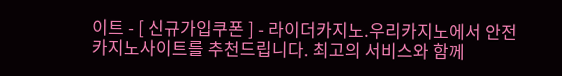이트 - [ 신규가입쿠폰 ] - 라이더카지노.우리카지노에서 안전 카지노사이트를 추천드립니다. 최고의 서비스와 함께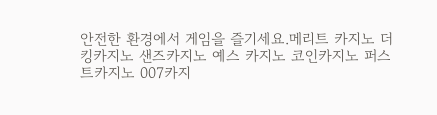안전한 환경에서 게임을 즐기세요.메리트 카지노 더킹카지노 샌즈카지노 예스 카지노 코인카지노 퍼스트카지노 007카지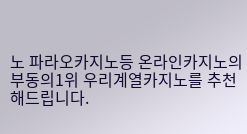노 파라오카지노등 온라인카지노의 부동의1위 우리계열카지노를 추천해드립니다.